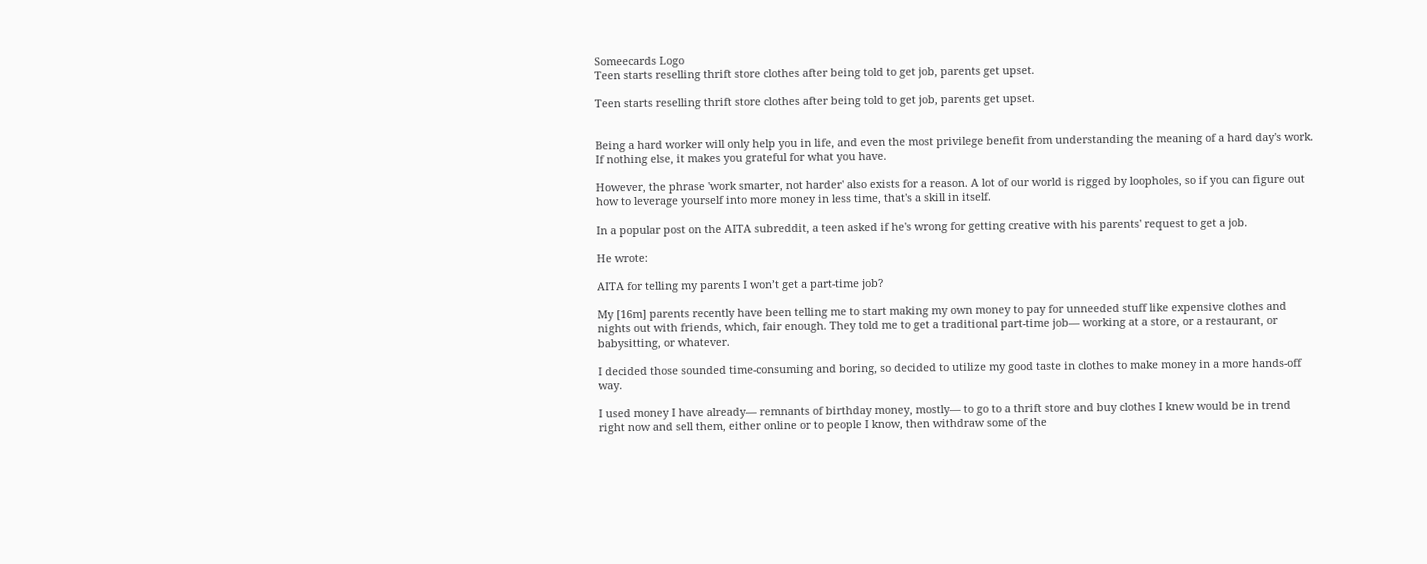Someecards Logo
Teen starts reselling thrift store clothes after being told to get job, parents get upset.

Teen starts reselling thrift store clothes after being told to get job, parents get upset.


Being a hard worker will only help you in life, and even the most privilege benefit from understanding the meaning of a hard day's work. If nothing else, it makes you grateful for what you have.

However, the phrase 'work smarter, not harder' also exists for a reason. A lot of our world is rigged by loopholes, so if you can figure out how to leverage yourself into more money in less time, that's a skill in itself.

In a popular post on the AITA subreddit, a teen asked if he's wrong for getting creative with his parents' request to get a job.

He wrote:

AITA for telling my parents I won’t get a part-time job?

My [16m] parents recently have been telling me to start making my own money to pay for unneeded stuff like expensive clothes and nights out with friends, which, fair enough. They told me to get a traditional part-time job— working at a store, or a restaurant, or babysitting, or whatever.

I decided those sounded time-consuming and boring, so decided to utilize my good taste in clothes to make money in a more hands-off way.

I used money I have already— remnants of birthday money, mostly— to go to a thrift store and buy clothes I knew would be in trend right now and sell them, either online or to people I know, then withdraw some of the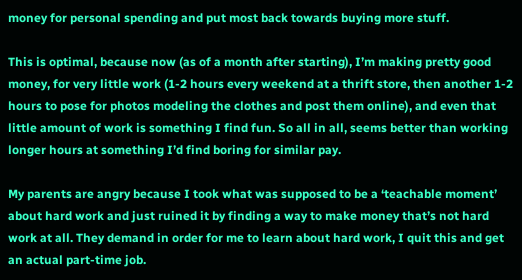money for personal spending and put most back towards buying more stuff.

This is optimal, because now (as of a month after starting), I’m making pretty good money, for very little work (1-2 hours every weekend at a thrift store, then another 1-2 hours to pose for photos modeling the clothes and post them online), and even that little amount of work is something I find fun. So all in all, seems better than working longer hours at something I’d find boring for similar pay.

My parents are angry because I took what was supposed to be a ‘teachable moment’ about hard work and just ruined it by finding a way to make money that’s not hard work at all. They demand in order for me to learn about hard work, I quit this and get an actual part-time job.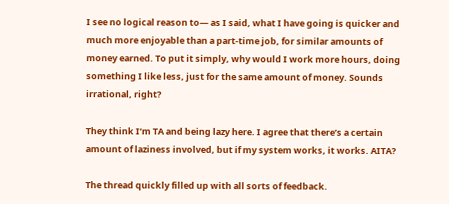I see no logical reason to— as I said, what I have going is quicker and much more enjoyable than a part-time job, for similar amounts of money earned. To put it simply, why would I work more hours, doing something I like less, just for the same amount of money. Sounds irrational, right?

They think I’m TA and being lazy here. I agree that there’s a certain amount of laziness involved, but if my system works, it works. AITA?

The thread quickly filled up with all sorts of feedback.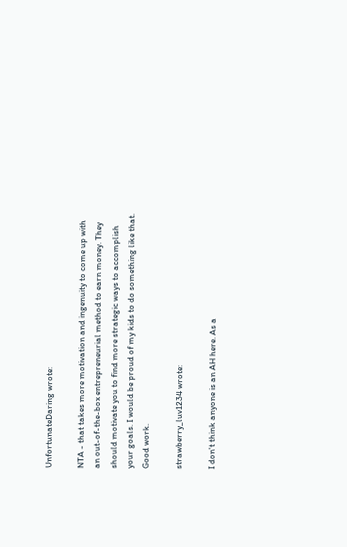UnfortunateDaring wrote:

NTA - that takes more motivation and ingenuity to come up with an out-of-the-box entrepreneurial method to earn money. They should motivate you to find more strategic ways to accomplish your goals. I would be proud of my kids to do something like that. Good work.

strawberry_luv1234 wrote:

I don't think anyone is an AH here. As a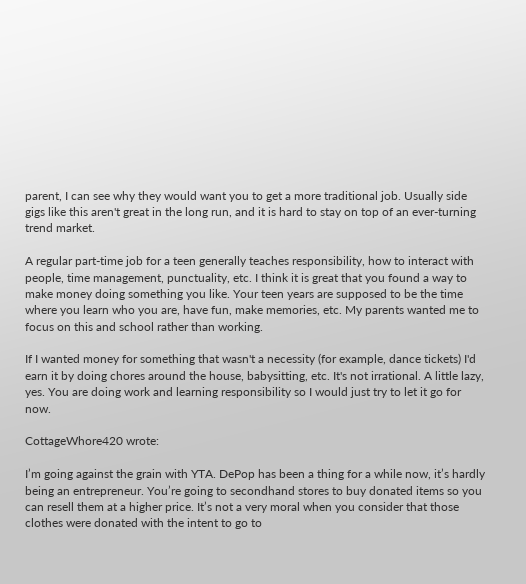parent, I can see why they would want you to get a more traditional job. Usually side gigs like this aren't great in the long run, and it is hard to stay on top of an ever-turning trend market.

A regular part-time job for a teen generally teaches responsibility, how to interact with people, time management, punctuality, etc. I think it is great that you found a way to make money doing something you like. Your teen years are supposed to be the time where you learn who you are, have fun, make memories, etc. My parents wanted me to focus on this and school rather than working.

If I wanted money for something that wasn't a necessity (for example, dance tickets) I'd earn it by doing chores around the house, babysitting, etc. It's not irrational. A little lazy, yes. You are doing work and learning responsibility so I would just try to let it go for now.

CottageWhore420 wrote:

I’m going against the grain with YTA. DePop has been a thing for a while now, it’s hardly being an entrepreneur. You’re going to secondhand stores to buy donated items so you can resell them at a higher price. It’s not a very moral when you consider that those clothes were donated with the intent to go to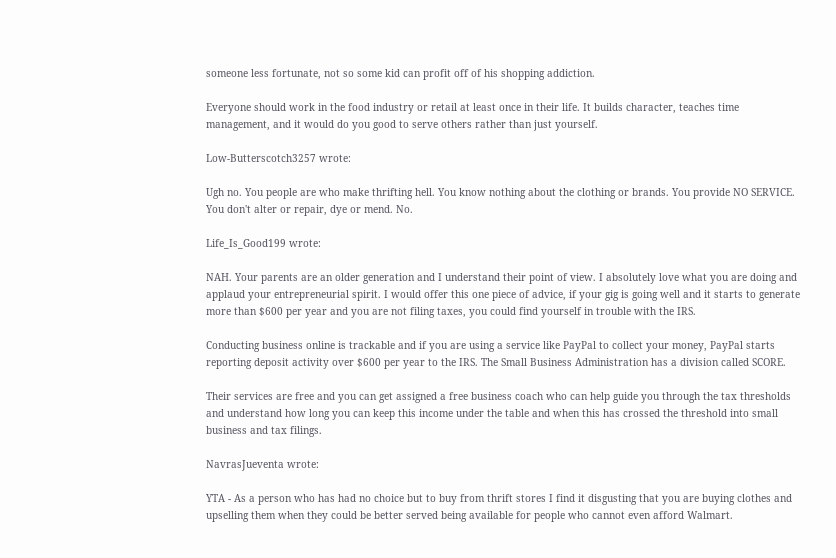someone less fortunate, not so some kid can profit off of his shopping addiction.

Everyone should work in the food industry or retail at least once in their life. It builds character, teaches time management, and it would do you good to serve others rather than just yourself.

Low-Butterscotch3257 wrote:

Ugh no. You people are who make thrifting hell. You know nothing about the clothing or brands. You provide NO SERVICE. You don't alter or repair, dye or mend. No.

Life_Is_Good199 wrote:

NAH. Your parents are an older generation and I understand their point of view. I absolutely love what you are doing and applaud your entrepreneurial spirit. I would offer this one piece of advice, if your gig is going well and it starts to generate more than $600 per year and you are not filing taxes, you could find yourself in trouble with the IRS.

Conducting business online is trackable and if you are using a service like PayPal to collect your money, PayPal starts reporting deposit activity over $600 per year to the IRS. The Small Business Administration has a division called SCORE.

Their services are free and you can get assigned a free business coach who can help guide you through the tax thresholds and understand how long you can keep this income under the table and when this has crossed the threshold into small business and tax filings.

NavrasJueventa wrote:

YTA - As a person who has had no choice but to buy from thrift stores I find it disgusting that you are buying clothes and upselling them when they could be better served being available for people who cannot even afford Walmart.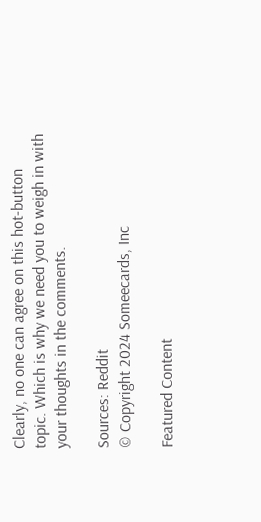Clearly, no one can agree on this hot-button topic. Which is why we need you to weigh in with your thoughts in the comments.

Sources: Reddit
© Copyright 2024 Someecards, Inc

Featured Content